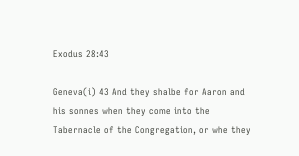Exodus 28:43

Geneva(i) 43 And they shalbe for Aaron and his sonnes when they come into the Tabernacle of the Congregation, or whe they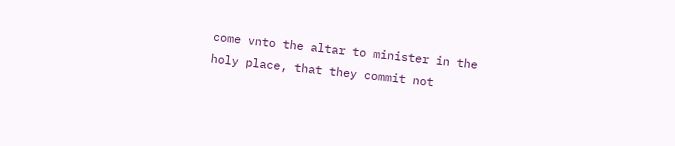come vnto the altar to minister in the holy place, that they commit not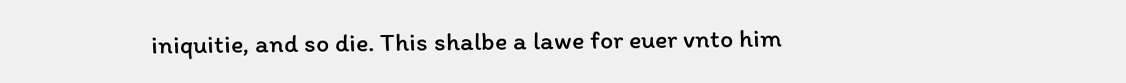iniquitie, and so die. This shalbe a lawe for euer vnto him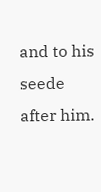and to his seede after him.